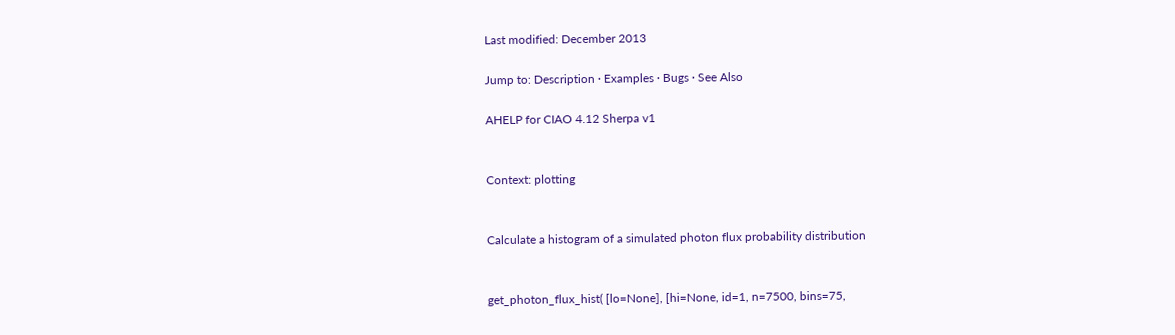Last modified: December 2013

Jump to: Description · Examples · Bugs · See Also

AHELP for CIAO 4.12 Sherpa v1


Context: plotting


Calculate a histogram of a simulated photon flux probability distribution


get_photon_flux_hist( [lo=None], [hi=None, id=1, n=7500, bins=75,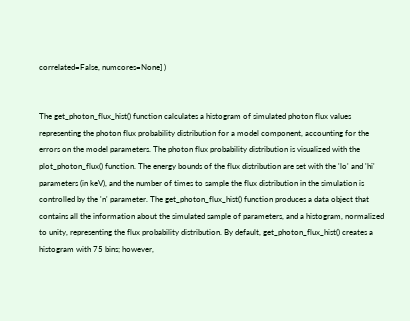correlated=False, numcores=None] )


The get_photon_flux_hist() function calculates a histogram of simulated photon flux values representing the photon flux probability distribution for a model component, accounting for the errors on the model parameters. The photon flux probability distribution is visualized with the plot_photon_flux() function. The energy bounds of the flux distribution are set with the 'lo' and 'hi' parameters (in keV), and the number of times to sample the flux distribution in the simulation is controlled by the 'n' parameter. The get_photon_flux_hist() function produces a data object that contains all the information about the simulated sample of parameters, and a histogram, normalized to unity, representing the flux probability distribution. By default, get_photon_flux_hist() creates a histogram with 75 bins; however,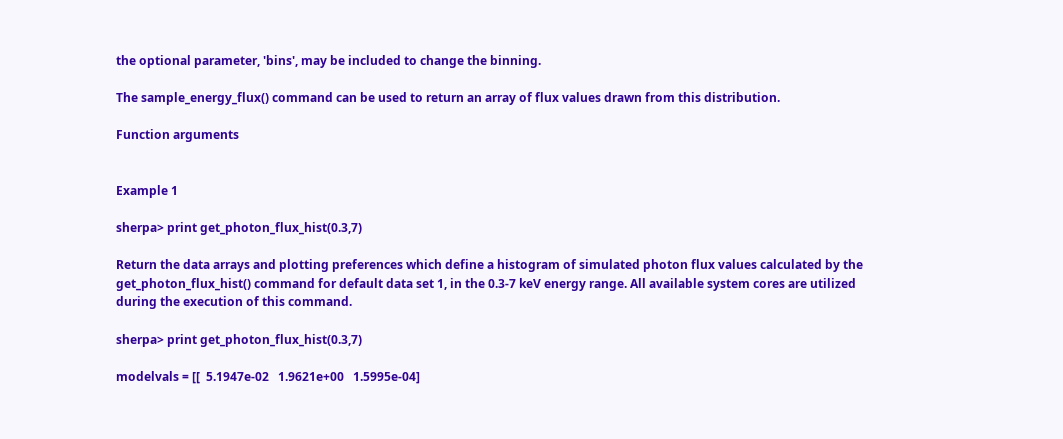the optional parameter, 'bins', may be included to change the binning.

The sample_energy_flux() command can be used to return an array of flux values drawn from this distribution.

Function arguments


Example 1

sherpa> print get_photon_flux_hist(0.3,7)

Return the data arrays and plotting preferences which define a histogram of simulated photon flux values calculated by the get_photon_flux_hist() command for default data set 1, in the 0.3-7 keV energy range. All available system cores are utilized during the execution of this command.

sherpa> print get_photon_flux_hist(0.3,7)

modelvals = [[  5.1947e-02   1.9621e+00   1.5995e-04]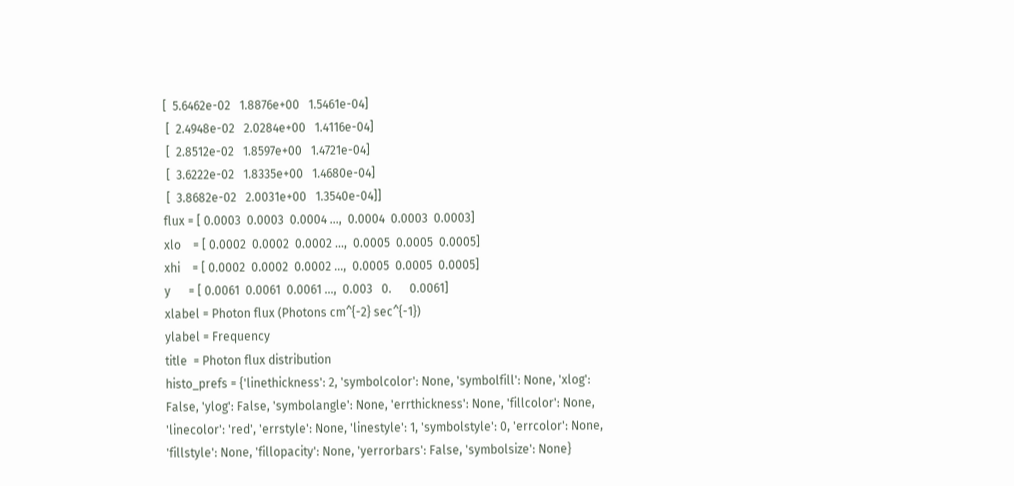[  5.6462e-02   1.8876e+00   1.5461e-04]
 [  2.4948e-02   2.0284e+00   1.4116e-04]
 [  2.8512e-02   1.8597e+00   1.4721e-04]
 [  3.6222e-02   1.8335e+00   1.4680e-04]
 [  3.8682e-02   2.0031e+00   1.3540e-04]]
flux = [ 0.0003  0.0003  0.0004 ...,  0.0004  0.0003  0.0003]
xlo    = [ 0.0002  0.0002  0.0002 ...,  0.0005  0.0005  0.0005]
xhi    = [ 0.0002  0.0002  0.0002 ...,  0.0005  0.0005  0.0005]
y      = [ 0.0061  0.0061  0.0061 ...,  0.003   0.      0.0061]
xlabel = Photon flux (Photons cm^{-2} sec^{-1})
ylabel = Frequency
title  = Photon flux distribution
histo_prefs = {'linethickness': 2, 'symbolcolor': None, 'symbolfill': None, 'xlog': False, 'ylog': False, 'symbolangle': None, 'errthickness': None, 'fillcolor': None, 'linecolor': 'red', 'errstyle': None, 'linestyle': 1, 'symbolstyle': 0, 'errcolor': None, 'fillstyle': None, 'fillopacity': None, 'yerrorbars': False, 'symbolsize': None}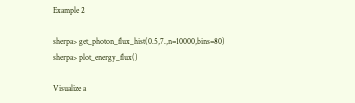Example 2

sherpa> get_photon_flux_hist(0.5,7.,n=10000,bins=80)
sherpa> plot_energy_flux()

Visualize a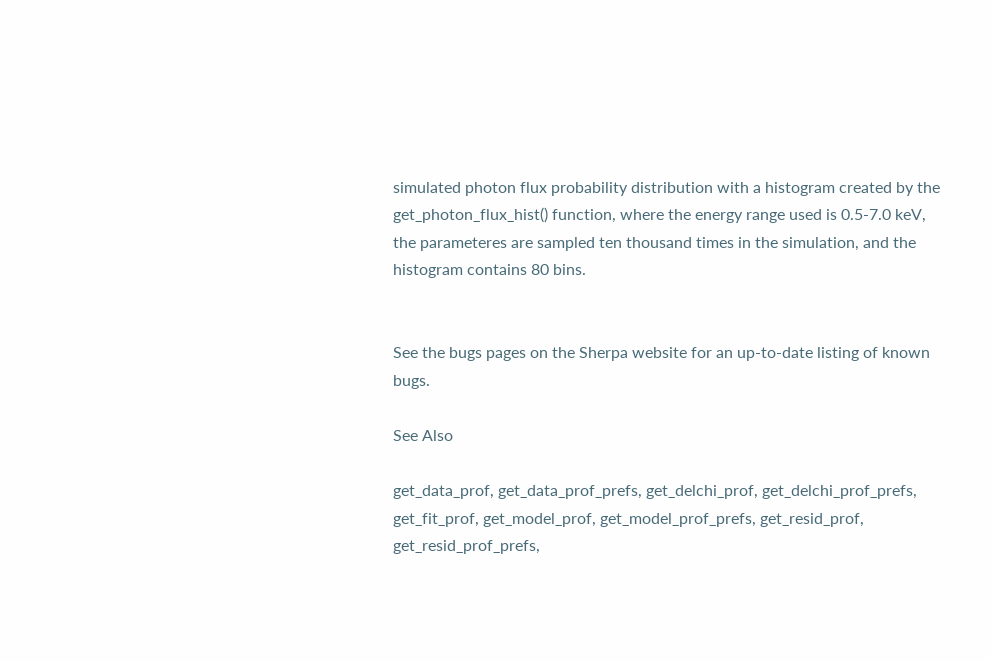simulated photon flux probability distribution with a histogram created by the get_photon_flux_hist() function, where the energy range used is 0.5-7.0 keV, the parameteres are sampled ten thousand times in the simulation, and the histogram contains 80 bins.


See the bugs pages on the Sherpa website for an up-to-date listing of known bugs.

See Also

get_data_prof, get_data_prof_prefs, get_delchi_prof, get_delchi_prof_prefs, get_fit_prof, get_model_prof, get_model_prof_prefs, get_resid_prof, get_resid_prof_prefs,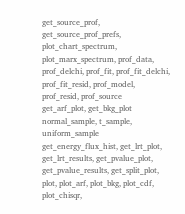get_source_prof, get_source_prof_prefs, plot_chart_spectrum, plot_marx_spectrum, prof_data, prof_delchi, prof_fit, prof_fit_delchi, prof_fit_resid, prof_model, prof_resid, prof_source
get_arf_plot, get_bkg_plot
normal_sample, t_sample, uniform_sample
get_energy_flux_hist, get_lrt_plot, get_lrt_results, get_pvalue_plot, get_pvalue_results, get_split_plot, plot, plot_arf, plot_bkg, plot_cdf, plot_chisqr,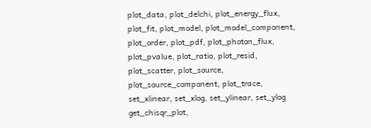plot_data, plot_delchi, plot_energy_flux, plot_fit, plot_model, plot_model_component, plot_order, plot_pdf, plot_photon_flux, plot_pvalue, plot_ratio, plot_resid, plot_scatter, plot_source, plot_source_component, plot_trace, set_xlinear, set_xlog, set_ylinear, set_ylog
get_chisqr_plot,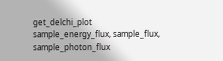get_delchi_plot
sample_energy_flux, sample_flux, sample_photon_flux